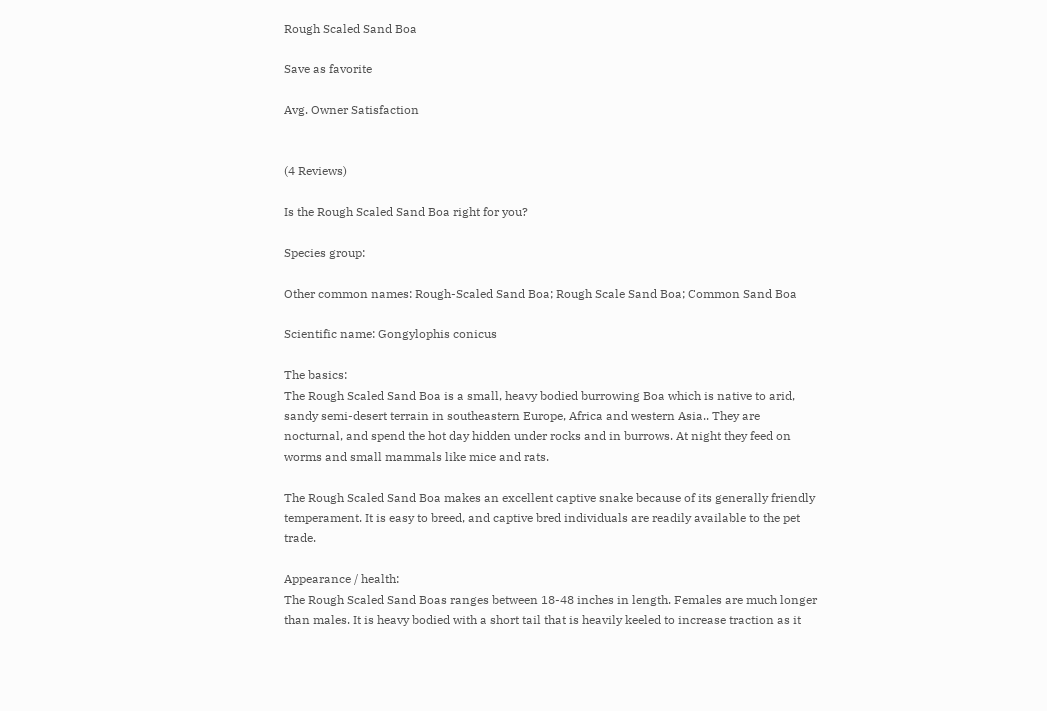Rough Scaled Sand Boa

Save as favorite

Avg. Owner Satisfaction


(4 Reviews)

Is the Rough Scaled Sand Boa right for you?

Species group:

Other common names: Rough-Scaled Sand Boa; Rough Scale Sand Boa; Common Sand Boa

Scientific name: Gongylophis conicus

The basics:
The Rough Scaled Sand Boa is a small, heavy bodied burrowing Boa which is native to arid, sandy semi-desert terrain in southeastern Europe, Africa and western Asia.. They are nocturnal, and spend the hot day hidden under rocks and in burrows. At night they feed on worms and small mammals like mice and rats.

The Rough Scaled Sand Boa makes an excellent captive snake because of its generally friendly temperament. It is easy to breed, and captive bred individuals are readily available to the pet trade.

Appearance / health:
The Rough Scaled Sand Boas ranges between 18-48 inches in length. Females are much longer than males. It is heavy bodied with a short tail that is heavily keeled to increase traction as it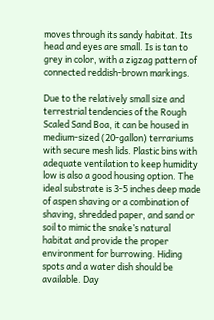moves through its sandy habitat. Its head and eyes are small. Is is tan to grey in color, with a zigzag pattern of connected reddish-brown markings.

Due to the relatively small size and terrestrial tendencies of the Rough Scaled Sand Boa, it can be housed in medium-sized (20-gallon) terrariums with secure mesh lids. Plastic bins with adequate ventilation to keep humidity low is also a good housing option. The ideal substrate is 3-5 inches deep made of aspen shaving or a combination of shaving, shredded paper, and sand or soil to mimic the snake’s natural habitat and provide the proper environment for burrowing. Hiding spots and a water dish should be available. Day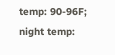temp: 90-96F; night temp: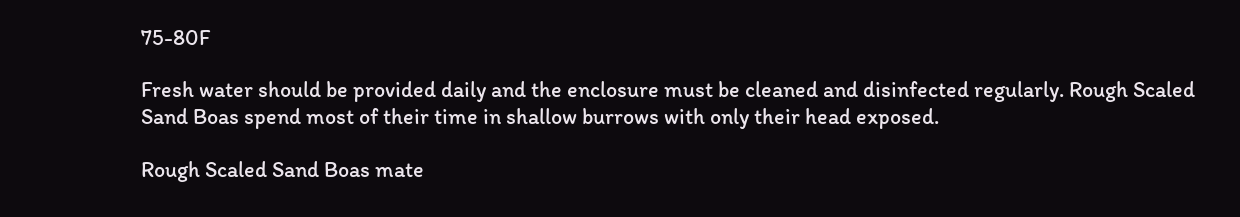75-80F

Fresh water should be provided daily and the enclosure must be cleaned and disinfected regularly. Rough Scaled Sand Boas spend most of their time in shallow burrows with only their head exposed.

Rough Scaled Sand Boas mate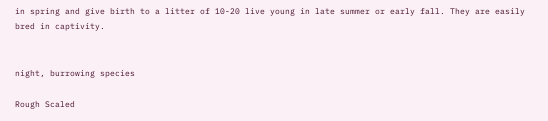in spring and give birth to a litter of 10-20 live young in late summer or early fall. They are easily bred in captivity.


night, burrowing species

Rough Scaled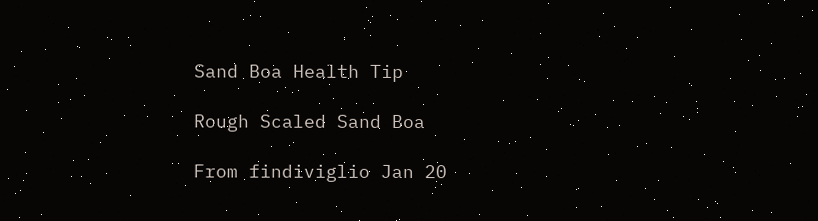Sand Boa Health Tip

Rough Scaled Sand Boa

From findiviglio Jan 20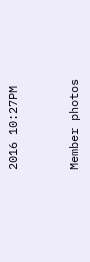2016 10:27PM


Member photos